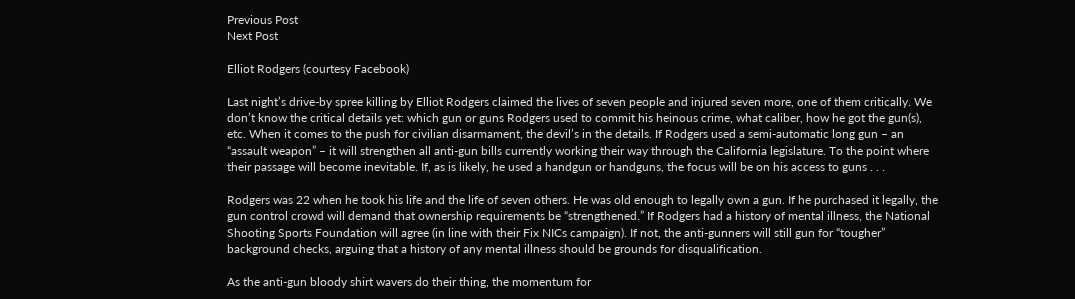Previous Post
Next Post

Elliot Rodgers (courtesy Facebook)

Last night’s drive-by spree killing by Elliot Rodgers claimed the lives of seven people and injured seven more, one of them critically. We don’t know the critical details yet: which gun or guns Rodgers used to commit his heinous crime, what caliber, how he got the gun(s), etc. When it comes to the push for civilian disarmament, the devil’s in the details. If Rodgers used a semi-automatic long gun – an “assault weapon” – it will strengthen all anti-gun bills currently working their way through the California legislature. To the point where their passage will become inevitable. If, as is likely, he used a handgun or handguns, the focus will be on his access to guns . . .

Rodgers was 22 when he took his life and the life of seven others. He was old enough to legally own a gun. If he purchased it legally, the gun control crowd will demand that ownership requirements be “strengthened.” If Rodgers had a history of mental illness, the National Shooting Sports Foundation will agree (in line with their Fix NICs campaign). If not, the anti-gunners will still gun for “tougher” background checks, arguing that a history of any mental illness should be grounds for disqualification.

As the anti-gun bloody shirt wavers do their thing, the momentum for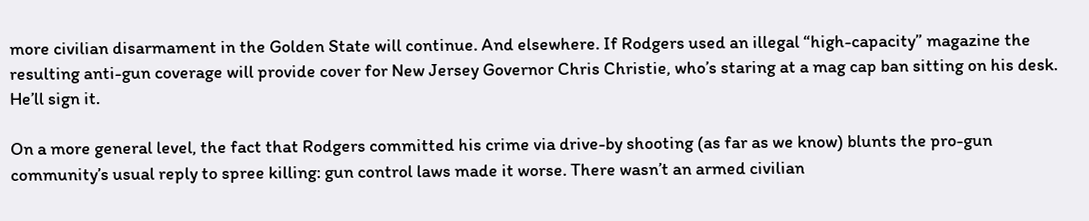more civilian disarmament in the Golden State will continue. And elsewhere. If Rodgers used an illegal “high-capacity” magazine the resulting anti-gun coverage will provide cover for New Jersey Governor Chris Christie, who’s staring at a mag cap ban sitting on his desk. He’ll sign it.

On a more general level, the fact that Rodgers committed his crime via drive-by shooting (as far as we know) blunts the pro-gun community’s usual reply to spree killing: gun control laws made it worse. There wasn’t an armed civilian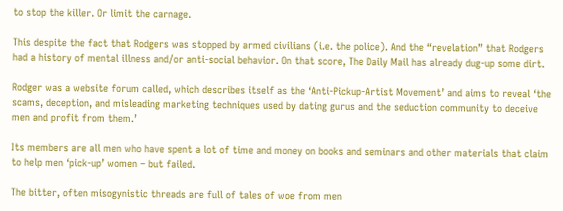to stop the killer. Or limit the carnage.

This despite the fact that Rodgers was stopped by armed civilians (i.e. the police). And the “revelation” that Rodgers had a history of mental illness and/or anti-social behavior. On that score, The Daily Mail has already dug-up some dirt.

Rodger was a website forum called, which describes itself as the ‘Anti-Pickup-Artist Movement’ and aims to reveal ‘the scams, deception, and misleading marketing techniques used by dating gurus and the seduction community to deceive men and profit from them.’

Its members are all men who have spent a lot of time and money on books and seminars and other materials that claim to help men ‘pick-up’ women – but failed.

The bitter, often misogynistic threads are full of tales of woe from men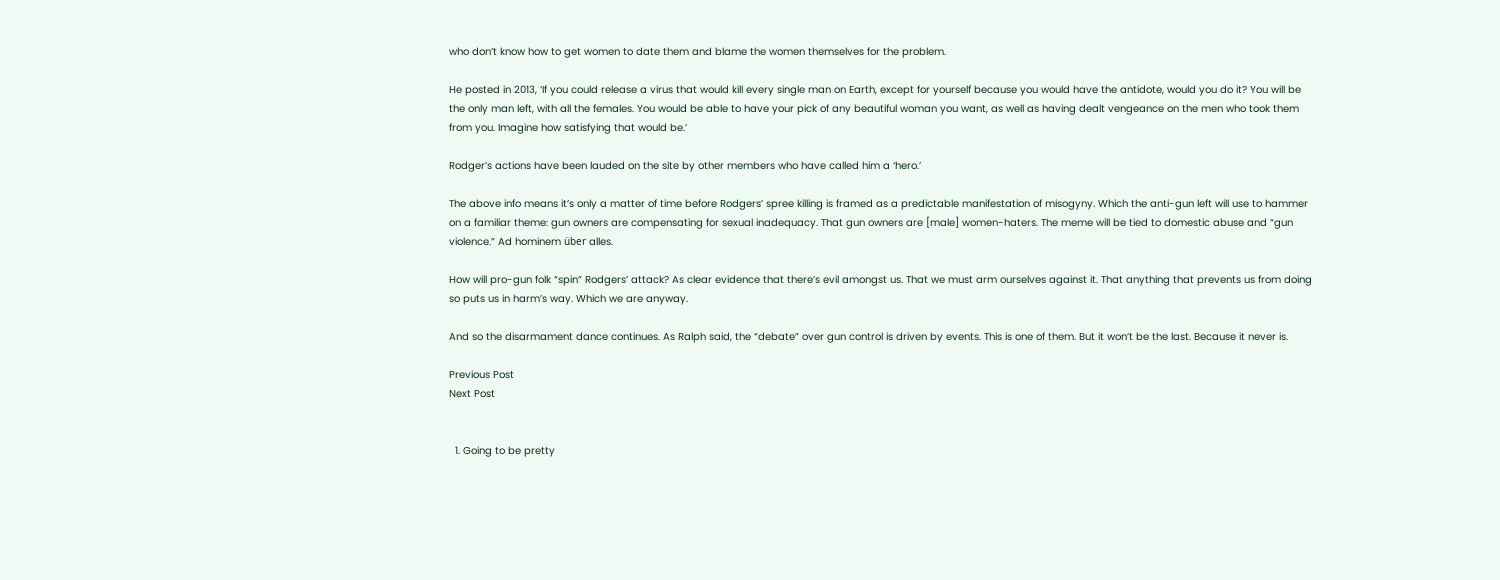who don’t know how to get women to date them and blame the women themselves for the problem.

He posted in 2013, ‘If you could release a virus that would kill every single man on Earth, except for yourself because you would have the antidote, would you do it? You will be the only man left, with all the females. You would be able to have your pick of any beautiful woman you want, as well as having dealt vengeance on the men who took them from you. Imagine how satisfying that would be.’

Rodger’s actions have been lauded on the site by other members who have called him a ‘hero.’

The above info means it’s only a matter of time before Rodgers’ spree killing is framed as a predictable manifestation of misogyny. Which the anti-gun left will use to hammer on a familiar theme: gun owners are compensating for sexual inadequacy. That gun owners are [male] women-haters. The meme will be tied to domestic abuse and “gun violence.” Ad hominem über alles.

How will pro-gun folk “spin” Rodgers’ attack? As clear evidence that there’s evil amongst us. That we must arm ourselves against it. That anything that prevents us from doing so puts us in harm’s way. Which we are anyway.

And so the disarmament dance continues. As Ralph said, the “debate” over gun control is driven by events. This is one of them. But it won’t be the last. Because it never is.

Previous Post
Next Post


  1. Going to be pretty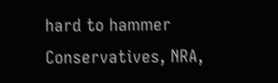hard to hammer Conservatives, NRA,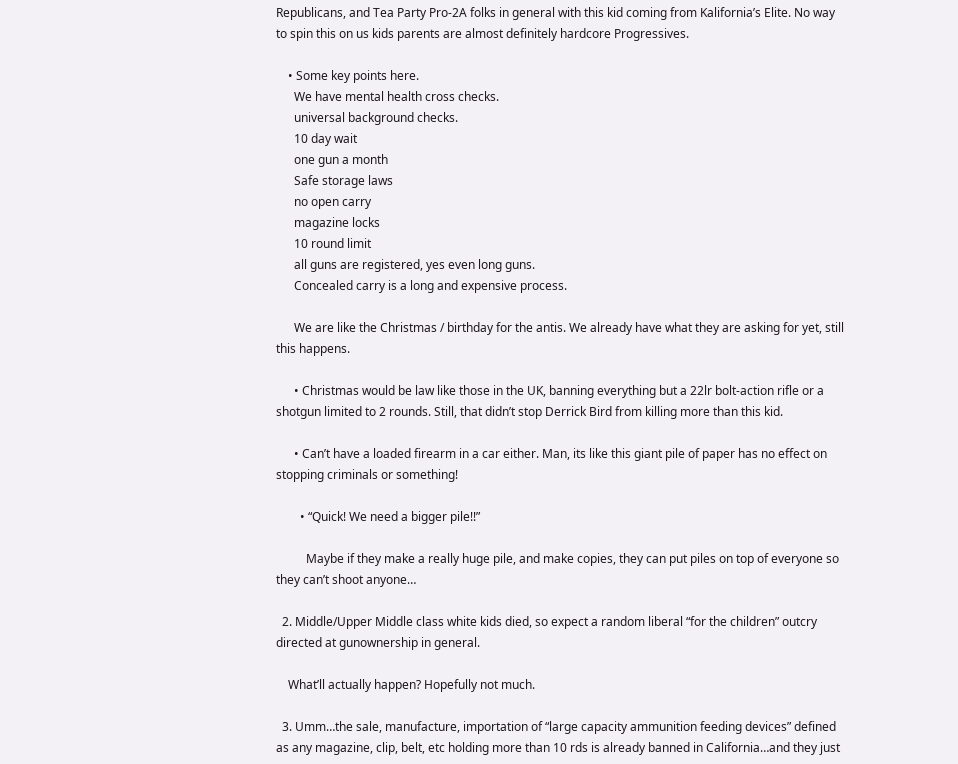Republicans, and Tea Party Pro-2A folks in general with this kid coming from Kalifornia’s Elite. No way to spin this on us kids parents are almost definitely hardcore Progressives.

    • Some key points here.
      We have mental health cross checks.
      universal background checks.
      10 day wait
      one gun a month
      Safe storage laws
      no open carry
      magazine locks
      10 round limit
      all guns are registered, yes even long guns.
      Concealed carry is a long and expensive process.

      We are like the Christmas / birthday for the antis. We already have what they are asking for yet, still this happens.

      • Christmas would be law like those in the UK, banning everything but a 22lr bolt-action rifle or a shotgun limited to 2 rounds. Still, that didn’t stop Derrick Bird from killing more than this kid.

      • Can’t have a loaded firearm in a car either. Man, its like this giant pile of paper has no effect on stopping criminals or something!

        • “Quick! We need a bigger pile!!”

          Maybe if they make a really huge pile, and make copies, they can put piles on top of everyone so they can’t shoot anyone…

  2. Middle/Upper Middle class white kids died, so expect a random liberal “for the children” outcry directed at gunownership in general.

    What’ll actually happen? Hopefully not much.

  3. Umm…the sale, manufacture, importation of “large capacity ammunition feeding devices” defined as any magazine, clip, belt, etc holding more than 10 rds is already banned in California…and they just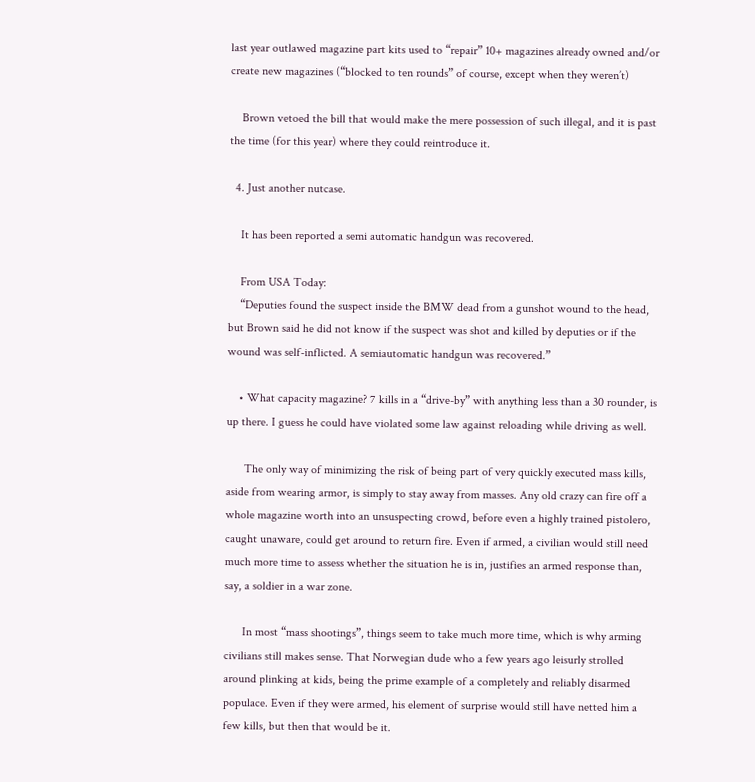last year outlawed magazine part kits used to “repair” 10+ magazines already owned and/or create new magazines (“blocked to ten rounds” of course, except when they weren’t)

    Brown vetoed the bill that would make the mere possession of such illegal, and it is past the time (for this year) where they could reintroduce it.

  4. Just another nutcase.

    It has been reported a semi automatic handgun was recovered.

    From USA Today:
    “Deputies found the suspect inside the BMW dead from a gunshot wound to the head, but Brown said he did not know if the suspect was shot and killed by deputies or if the wound was self-inflicted. A semiautomatic handgun was recovered.”

    • What capacity magazine? 7 kills in a “drive-by” with anything less than a 30 rounder, is up there. I guess he could have violated some law against reloading while driving as well.

      The only way of minimizing the risk of being part of very quickly executed mass kills, aside from wearing armor, is simply to stay away from masses. Any old crazy can fire off a whole magazine worth into an unsuspecting crowd, before even a highly trained pistolero, caught unaware, could get around to return fire. Even if armed, a civilian would still need much more time to assess whether the situation he is in, justifies an armed response than, say, a soldier in a war zone.

      In most “mass shootings”, things seem to take much more time, which is why arming civilians still makes sense. That Norwegian dude who a few years ago leisurly strolled around plinking at kids, being the prime example of a completely and reliably disarmed populace. Even if they were armed, his element of surprise would still have netted him a few kills, but then that would be it.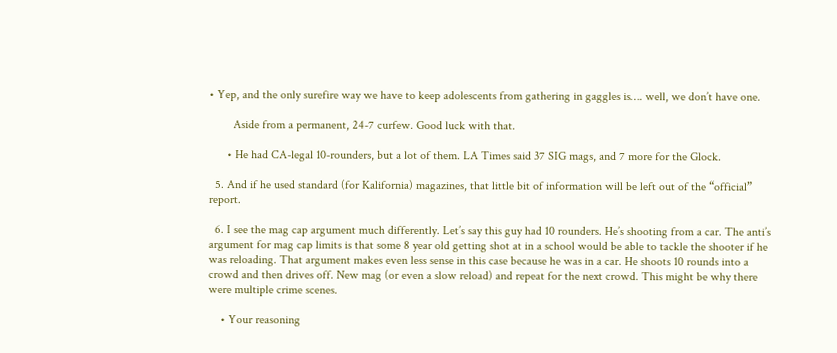• Yep, and the only surefire way we have to keep adolescents from gathering in gaggles is…. well, we don’t have one.

        Aside from a permanent, 24-7 curfew. Good luck with that.

      • He had CA-legal 10-rounders, but a lot of them. LA Times said 37 SIG mags, and 7 more for the Glock.

  5. And if he used standard (for Kalifornia) magazines, that little bit of information will be left out of the “official” report.

  6. I see the mag cap argument much differently. Let’s say this guy had 10 rounders. He’s shooting from a car. The anti’s argument for mag cap limits is that some 8 year old getting shot at in a school would be able to tackle the shooter if he was reloading. That argument makes even less sense in this case because he was in a car. He shoots 10 rounds into a crowd and then drives off. New mag (or even a slow reload) and repeat for the next crowd. This might be why there were multiple crime scenes.

    • Your reasoning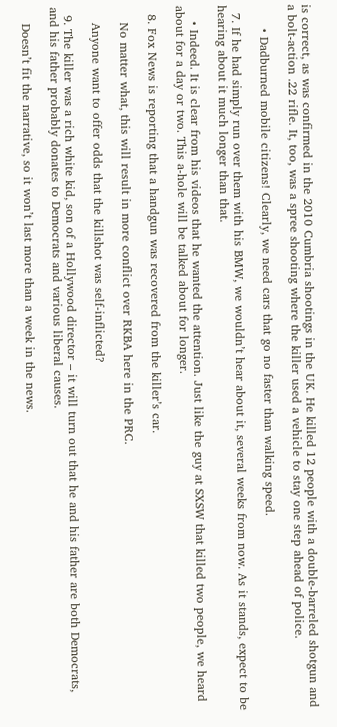is correct, as was confirmed in the 2010 Cumbria shootings in the UK. He killed 12 people with a double-barreled shotgun and a bolt-action .22 rifle. It, too, was a spree shooting where the killer used a vehicle to stay one step ahead of police.

      • Dadburned mobile citizens! Clearly, we need cars that go no faster than walking speed.

  7. If he had simply run over them with his BMW, we wouldn’t hear about it, several weeks from now. As it stands, expect to be hearing about it much longer than that.

    • Indeed. It is clear from his videos that he wanted the attention. Just like the guy at SXSW that killed two people, we heard about for a day or two. This a-hole will be talked about for longer.

  8. Fox News is reporting that a handgun was recovered from the killer’s car.

    No matter what, this will result in more conflict over RKBA here in the PRC.

    Anyone want to offer odds that the killshot was self-inflicted?

  9. The killer was a rich white kid, son of a Hollywood director – it will turn out that he and his father are both Democrats, and his father probably donates to Democrats and various liberal causes.

    Doesn’t fit the narrative, so it won’t last more than a week in the news.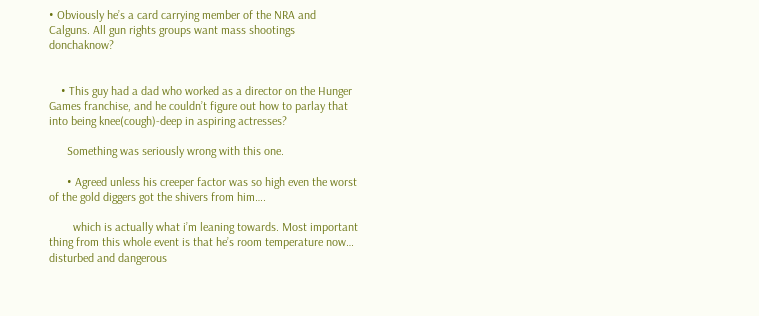• Obviously he’s a card carrying member of the NRA and Calguns. All gun rights groups want mass shootings donchaknow?


    • This guy had a dad who worked as a director on the Hunger Games franchise, and he couldn’t figure out how to parlay that into being knee(cough)-deep in aspiring actresses?

      Something was seriously wrong with this one.

      • Agreed unless his creeper factor was so high even the worst of the gold diggers got the shivers from him….

        which is actually what i’m leaning towards. Most important thing from this whole event is that he’s room temperature now… disturbed and dangerous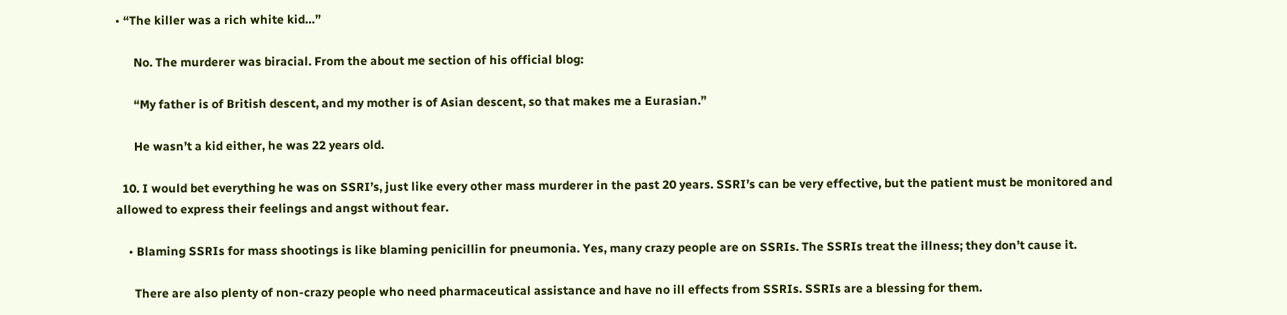• “The killer was a rich white kid…”

      No. The murderer was biracial. From the about me section of his official blog:

      “My father is of British descent, and my mother is of Asian descent, so that makes me a Eurasian.”

      He wasn’t a kid either, he was 22 years old.

  10. I would bet everything he was on SSRI’s, just like every other mass murderer in the past 20 years. SSRI’s can be very effective, but the patient must be monitored and allowed to express their feelings and angst without fear.

    • Blaming SSRIs for mass shootings is like blaming penicillin for pneumonia. Yes, many crazy people are on SSRIs. The SSRIs treat the illness; they don’t cause it.

      There are also plenty of non-crazy people who need pharmaceutical assistance and have no ill effects from SSRIs. SSRIs are a blessing for them.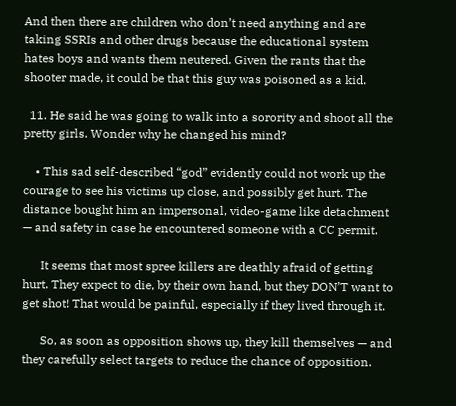And then there are children who don’t need anything and are taking SSRIs and other drugs because the educational system hates boys and wants them neutered. Given the rants that the shooter made, it could be that this guy was poisoned as a kid.

  11. He said he was going to walk into a sorority and shoot all the pretty girls. Wonder why he changed his mind?

    • This sad self-described “god” evidently could not work up the courage to see his victims up close, and possibly get hurt. The distance bought him an impersonal, video-game like detachment — and safety in case he encountered someone with a CC permit.

      It seems that most spree killers are deathly afraid of getting hurt. They expect to die, by their own hand, but they DON’T want to get shot! That would be painful, especially if they lived through it.

      So, as soon as opposition shows up, they kill themselves — and they carefully select targets to reduce the chance of opposition.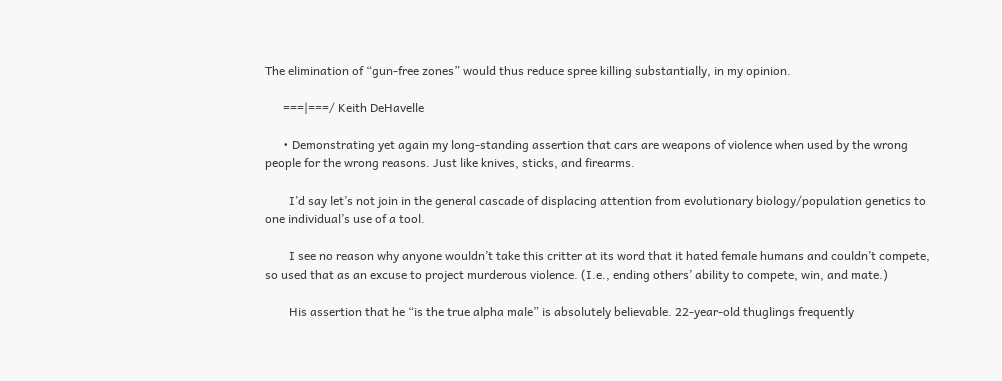The elimination of “gun-free zones” would thus reduce spree killing substantially, in my opinion.

      ===|===/ Keith DeHavelle

      • Demonstrating yet again my long-standing assertion that cars are weapons of violence when used by the wrong people for the wrong reasons. Just like knives, sticks, and firearms.

        I’d say let’s not join in the general cascade of displacing attention from evolutionary biology/population genetics to one individual’s use of a tool.

        I see no reason why anyone wouldn’t take this critter at its word that it hated female humans and couldn’t compete, so used that as an excuse to project murderous violence. (I.e., ending others’ ability to compete, win, and mate.)

        His assertion that he “is the true alpha male” is absolutely believable. 22-year-old thuglings frequently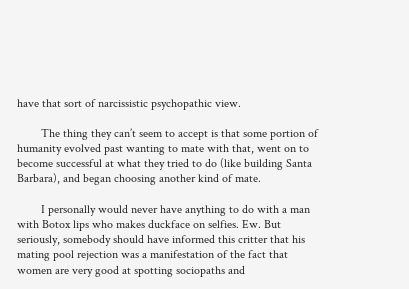have that sort of narcissistic psychopathic view.

        The thing they can’t seem to accept is that some portion of humanity evolved past wanting to mate with that, went on to become successful at what they tried to do (like building Santa Barbara), and began choosing another kind of mate.

        I personally would never have anything to do with a man with Botox lips who makes duckface on selfies. Ew. But seriously, somebody should have informed this critter that his mating pool rejection was a manifestation of the fact that women are very good at spotting sociopaths and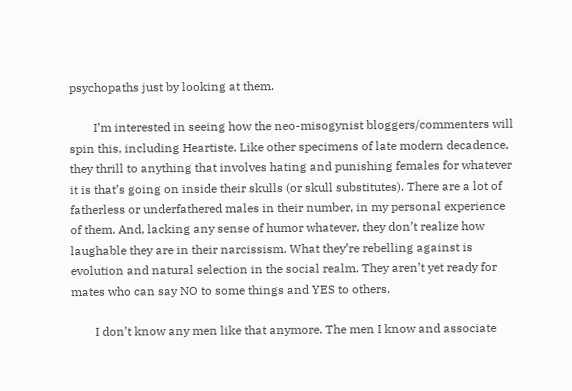psychopaths just by looking at them.

        I’m interested in seeing how the neo-misogynist bloggers/commenters will spin this, including Heartiste. Like other specimens of late modern decadence, they thrill to anything that involves hating and punishing females for whatever it is that’s going on inside their skulls (or skull substitutes). There are a lot of fatherless or underfathered males in their number, in my personal experience of them. And, lacking any sense of humor whatever, they don’t realize how laughable they are in their narcissism. What they’re rebelling against is evolution and natural selection in the social realm. They aren’t yet ready for mates who can say NO to some things and YES to others.

        I don’t know any men like that anymore. The men I know and associate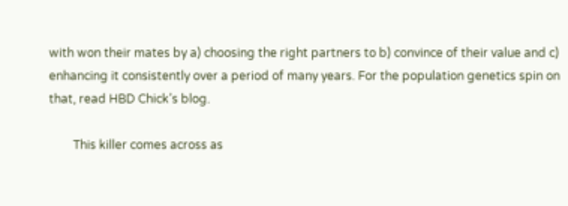with won their mates by a) choosing the right partners to b) convince of their value and c) enhancing it consistently over a period of many years. For the population genetics spin on that, read HBD Chick’s blog.

        This killer comes across as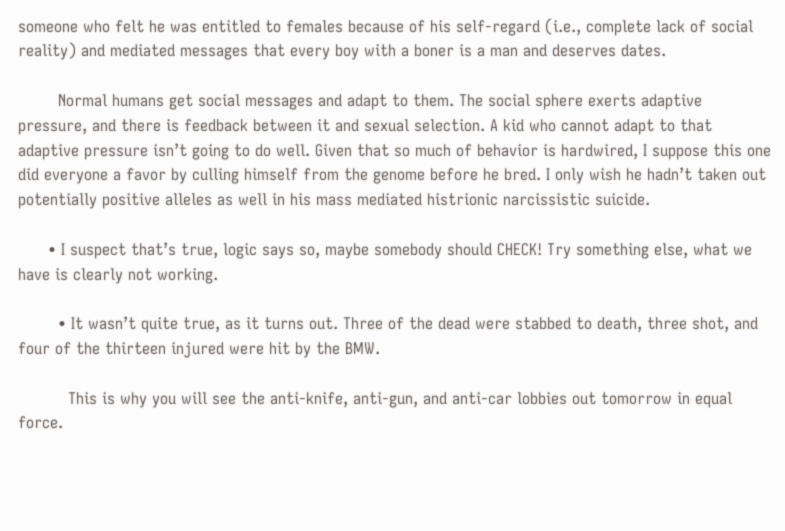someone who felt he was entitled to females because of his self-regard (i.e., complete lack of social reality) and mediated messages that every boy with a boner is a man and deserves dates.

        Normal humans get social messages and adapt to them. The social sphere exerts adaptive pressure, and there is feedback between it and sexual selection. A kid who cannot adapt to that adaptive pressure isn’t going to do well. Given that so much of behavior is hardwired, I suppose this one did everyone a favor by culling himself from the genome before he bred. I only wish he hadn’t taken out potentially positive alleles as well in his mass mediated histrionic narcissistic suicide.

      • I suspect that’s true, logic says so, maybe somebody should CHECK! Try something else, what we have is clearly not working.

        • It wasn’t quite true, as it turns out. Three of the dead were stabbed to death, three shot, and four of the thirteen injured were hit by the BMW.

          This is why you will see the anti-knife, anti-gun, and anti-car lobbies out tomorrow in equal force.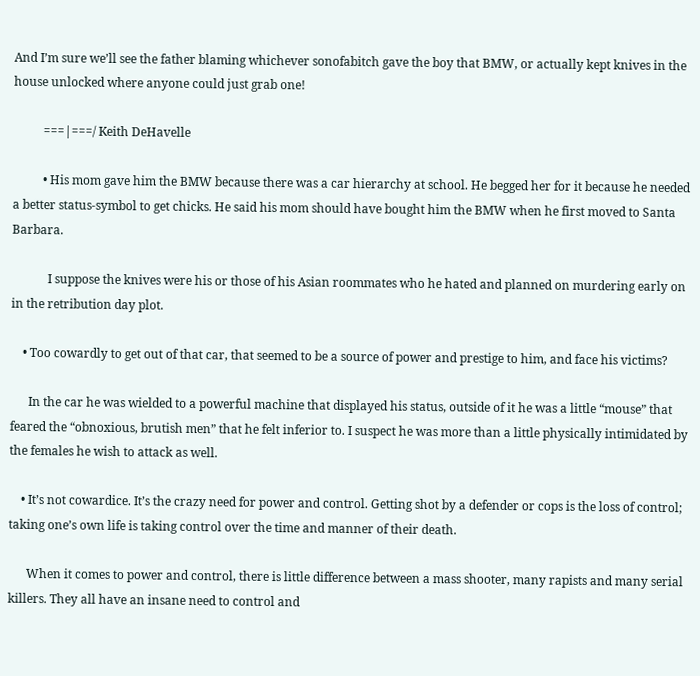And I’m sure we’ll see the father blaming whichever sonofabitch gave the boy that BMW, or actually kept knives in the house unlocked where anyone could just grab one!

          ===|===/ Keith DeHavelle

          • His mom gave him the BMW because there was a car hierarchy at school. He begged her for it because he needed a better status-symbol to get chicks. He said his mom should have bought him the BMW when he first moved to Santa Barbara.

            I suppose the knives were his or those of his Asian roommates who he hated and planned on murdering early on in the retribution day plot.

    • Too cowardly to get out of that car, that seemed to be a source of power and prestige to him, and face his victims?

      In the car he was wielded to a powerful machine that displayed his status, outside of it he was a little “mouse” that feared the “obnoxious, brutish men” that he felt inferior to. I suspect he was more than a little physically intimidated by the females he wish to attack as well.

    • It’s not cowardice. It’s the crazy need for power and control. Getting shot by a defender or cops is the loss of control; taking one’s own life is taking control over the time and manner of their death.

      When it comes to power and control, there is little difference between a mass shooter, many rapists and many serial killers. They all have an insane need to control and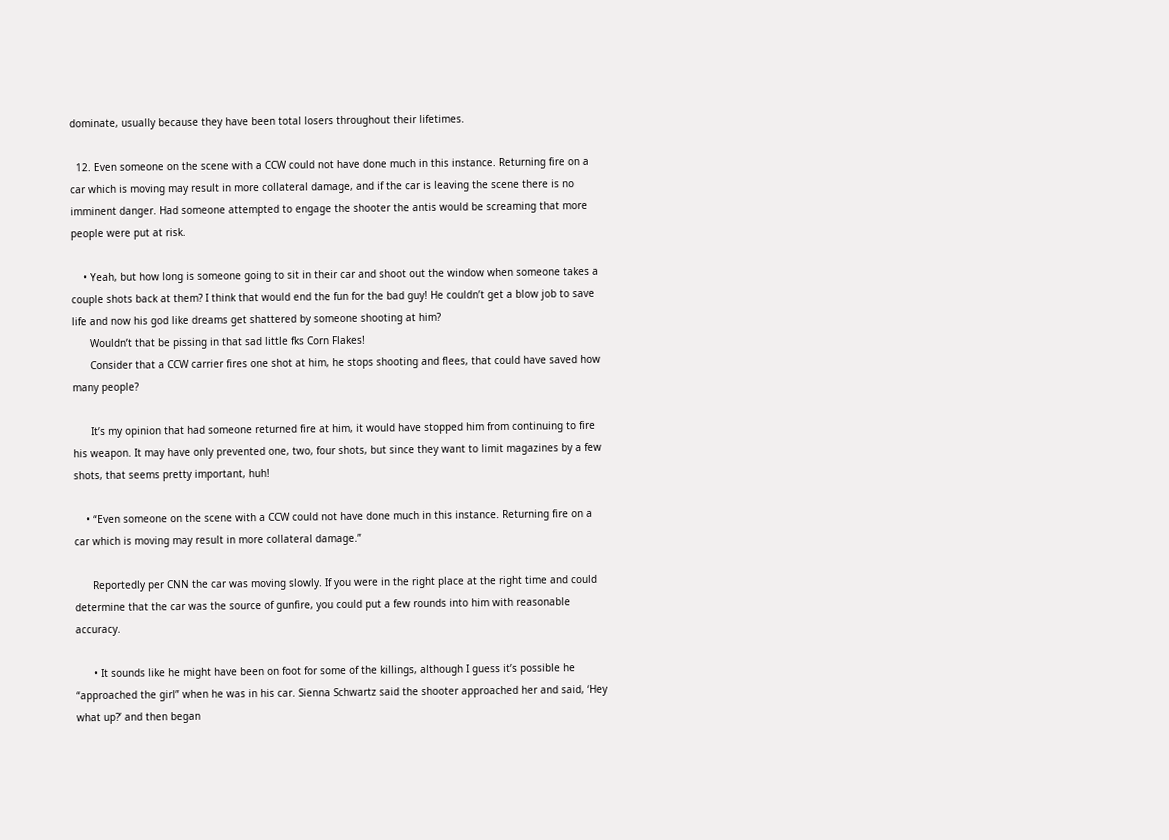dominate, usually because they have been total losers throughout their lifetimes.

  12. Even someone on the scene with a CCW could not have done much in this instance. Returning fire on a car which is moving may result in more collateral damage, and if the car is leaving the scene there is no imminent danger. Had someone attempted to engage the shooter the antis would be screaming that more people were put at risk.

    • Yeah, but how long is someone going to sit in their car and shoot out the window when someone takes a couple shots back at them? I think that would end the fun for the bad guy! He couldn’t get a blow job to save life and now his god like dreams get shattered by someone shooting at him?
      Wouldn’t that be pissing in that sad little fks Corn Flakes!
      Consider that a CCW carrier fires one shot at him, he stops shooting and flees, that could have saved how many people?

      It’s my opinion that had someone returned fire at him, it would have stopped him from continuing to fire his weapon. It may have only prevented one, two, four shots, but since they want to limit magazines by a few shots, that seems pretty important, huh!

    • “Even someone on the scene with a CCW could not have done much in this instance. Returning fire on a car which is moving may result in more collateral damage.”

      Reportedly per CNN the car was moving slowly. If you were in the right place at the right time and could determine that the car was the source of gunfire, you could put a few rounds into him with reasonable accuracy.

      • It sounds like he might have been on foot for some of the killings, although I guess it’s possible he “approached the girl” when he was in his car. Sienna Schwartz said the shooter approached her and said, ‘Hey what up?’ and then began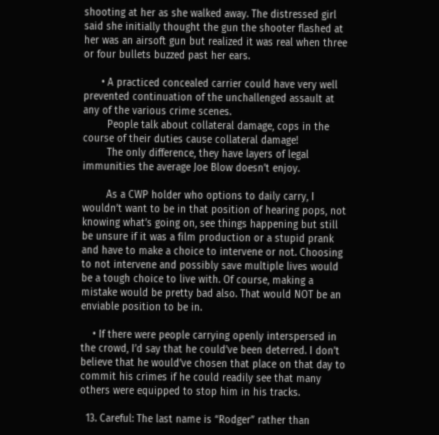shooting at her as she walked away. The distressed girl said she initially thought the gun the shooter flashed at her was an airsoft gun but realized it was real when three or four bullets buzzed past her ears.

      • A practiced concealed carrier could have very well prevented continuation of the unchallenged assault at any of the various crime scenes.
        People talk about collateral damage, cops in the course of their duties cause collateral damage!
        The only difference, they have layers of legal immunities the average Joe Blow doesn’t enjoy.

        As a CWP holder who options to daily carry, I wouldn’t want to be in that position of hearing pops, not knowing what’s going on, see things happening but still be unsure if it was a film production or a stupid prank and have to make a choice to intervene or not. Choosing to not intervene and possibly save multiple lives would be a tough choice to live with. Of course, making a mistake would be pretty bad also. That would NOT be an enviable position to be in.

    • If there were people carrying openly interspersed in the crowd, I’d say that he could’ve been deterred. I don’t believe that he would’ve chosen that place on that day to commit his crimes if he could readily see that many others were equipped to stop him in his tracks.

  13. Careful: The last name is “Rodger” rather than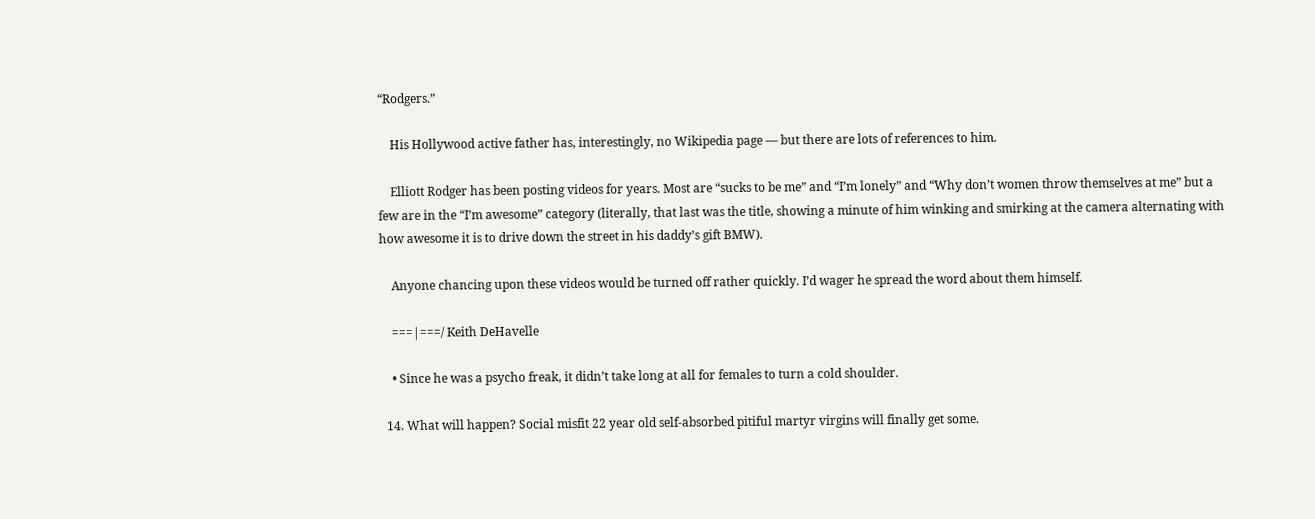“Rodgers.”

    His Hollywood active father has, interestingly, no Wikipedia page — but there are lots of references to him.

    Elliott Rodger has been posting videos for years. Most are “sucks to be me” and “I’m lonely” and “Why don’t women throw themselves at me” but a few are in the “I’m awesome” category (literally, that last was the title, showing a minute of him winking and smirking at the camera alternating with how awesome it is to drive down the street in his daddy’s gift BMW).

    Anyone chancing upon these videos would be turned off rather quickly. I’d wager he spread the word about them himself.

    ===|===/ Keith DeHavelle

    • Since he was a psycho freak, it didn’t take long at all for females to turn a cold shoulder.

  14. What will happen? Social misfit 22 year old self-absorbed pitiful martyr virgins will finally get some.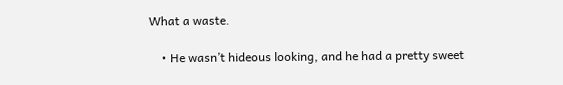What a waste.

    • He wasn’t hideous looking, and he had a pretty sweet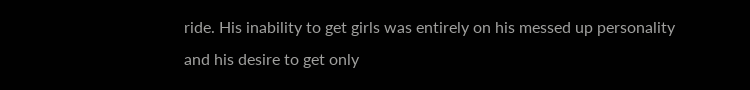ride. His inability to get girls was entirely on his messed up personality and his desire to get only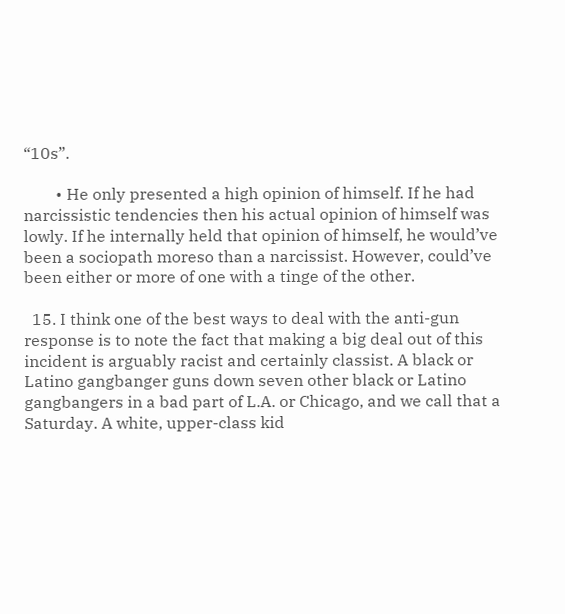“10s”.

        • He only presented a high opinion of himself. If he had narcissistic tendencies then his actual opinion of himself was lowly. If he internally held that opinion of himself, he would’ve been a sociopath moreso than a narcissist. However, could’ve been either or more of one with a tinge of the other.

  15. I think one of the best ways to deal with the anti-gun response is to note the fact that making a big deal out of this incident is arguably racist and certainly classist. A black or Latino gangbanger guns down seven other black or Latino gangbangers in a bad part of L.A. or Chicago, and we call that a Saturday. A white, upper-class kid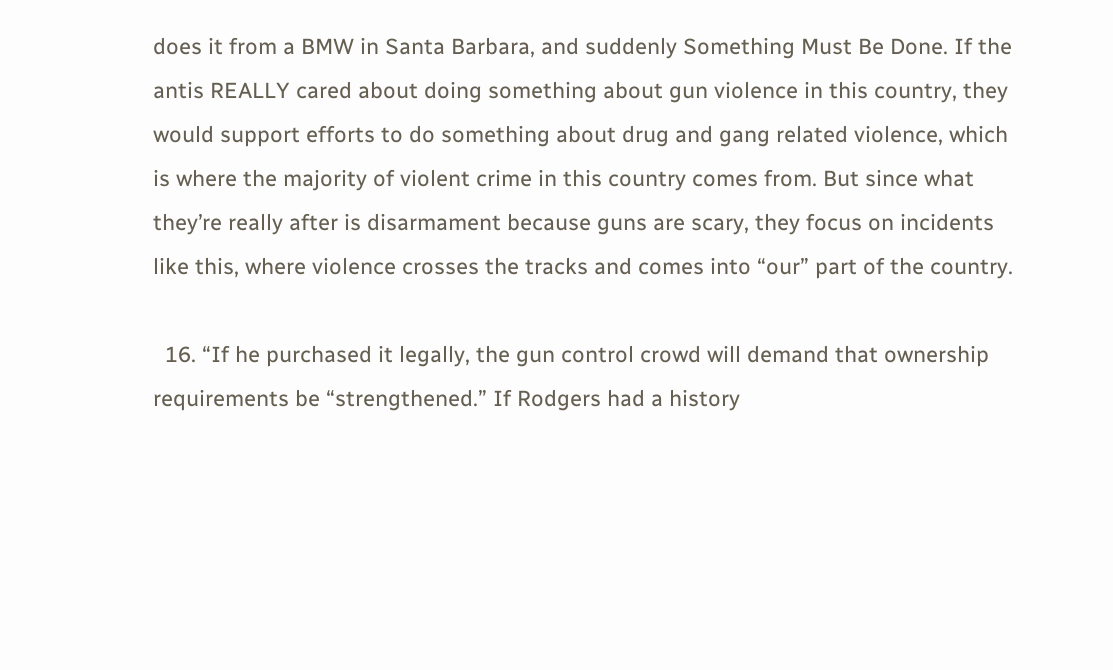does it from a BMW in Santa Barbara, and suddenly Something Must Be Done. If the antis REALLY cared about doing something about gun violence in this country, they would support efforts to do something about drug and gang related violence, which is where the majority of violent crime in this country comes from. But since what they’re really after is disarmament because guns are scary, they focus on incidents like this, where violence crosses the tracks and comes into “our” part of the country.

  16. “If he purchased it legally, the gun control crowd will demand that ownership requirements be “strengthened.” If Rodgers had a history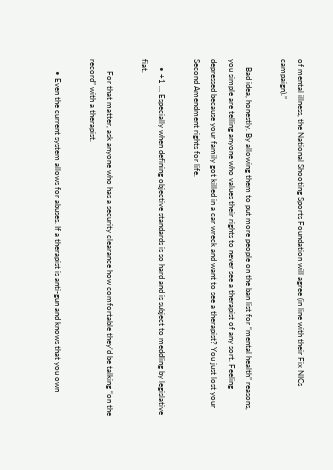of mental illness, the National Shooting Sports Foundation will agree (in line with their Fix NICs campaign).”

    Bad idea, honestly. By allowing them to put more people on the ban list for “mental health” reasons, you simple are telling anyone who values their rights to never see a therapist of any sort. Feeling depressed because your family got killed in a car wreck and want to see a therapist? You just lost your Second Amendment rights for life.

    • +1 … Especially when defining objective standards is so hard and is subject to meddling by legislative fiat.

      For that matter, ask anyone who has a security clearance how comfortable they’d be talking “on the record” with a therapist.

      • Even the current system allows for abuses. If a therapist is anti-gun and knows that you own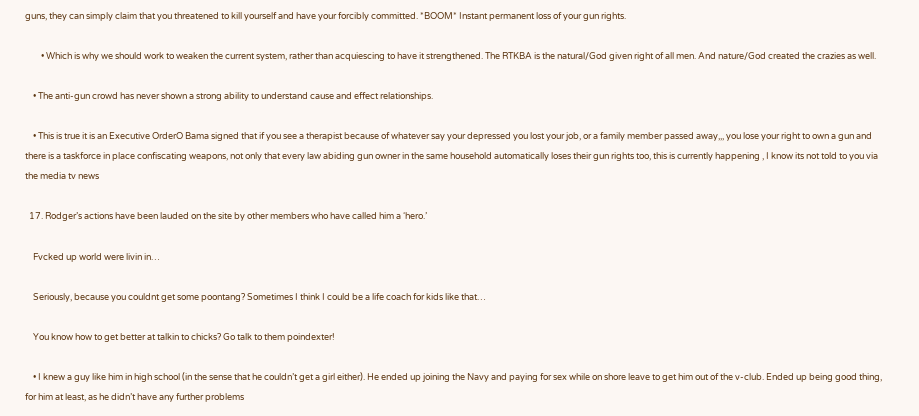guns, they can simply claim that you threatened to kill yourself and have your forcibly committed. *BOOM* Instant permanent loss of your gun rights.

        • Which is why we should work to weaken the current system, rather than acquiescing to have it strengthened. The RTKBA is the natural/God given right of all men. And nature/God created the crazies as well.

    • The anti-gun crowd has never shown a strong ability to understand cause and effect relationships.

    • This is true it is an Executive OrderO Bama signed that if you see a therapist because of whatever say your depressed you lost your job, or a family member passed away,,, you lose your right to own a gun and there is a taskforce in place confiscating weapons, not only that every law abiding gun owner in the same household automatically loses their gun rights too, this is currently happening , I know its not told to you via the media tv news

  17. Rodger’s actions have been lauded on the site by other members who have called him a ‘hero.’

    Fvcked up world were livin in…

    Seriously, because you couldnt get some poontang? Sometimes I think I could be a life coach for kids like that…

    You know how to get better at talkin to chicks? Go talk to them poindexter!

    • I knew a guy like him in high school (in the sense that he couldn’t get a girl either). He ended up joining the Navy and paying for sex while on shore leave to get him out of the v-club. Ended up being good thing, for him at least, as he didn’t have any further problems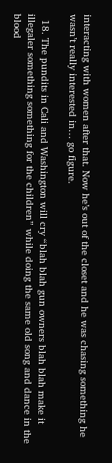interacting with women after that. Now he’s out of the closet and he was chasing something he wasn’t really interested in… go figure.

  18. The pundits in Cali and Washington will cry “blah blah gun owners blah blah make it illegaler something something for the children” while doing the same old song and dance in the blood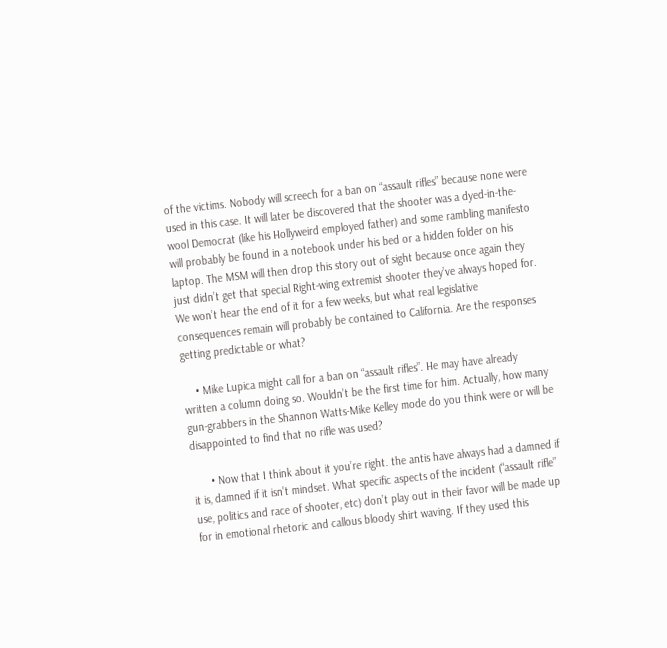of the victims. Nobody will screech for a ban on “assault rifles” because none were used in this case. It will later be discovered that the shooter was a dyed-in-the-wool Democrat (like his Hollyweird employed father) and some rambling manifesto will probably be found in a notebook under his bed or a hidden folder on his laptop. The MSM will then drop this story out of sight because once again they just didn’t get that special Right-wing extremist shooter they’ve always hoped for. We won’t hear the end of it for a few weeks, but what real legislative consequences remain will probably be contained to California. Are the responses getting predictable or what?

    • Mike Lupica might call for a ban on “assault rifles”. He may have already written a column doing so. Wouldn’t be the first time for him. Actually, how many gun-grabbers in the Shannon Watts-Mike Kelley mode do you think were or will be disappointed to find that no rifle was used?

      • Now that I think about it you’re right. the antis have always had a damned if it is, damned if it isn’t mindset. What specific aspects of the incident (“assault rifle” use, politics and race of shooter, etc) don’t play out in their favor will be made up for in emotional rhetoric and callous bloody shirt waving. If they used this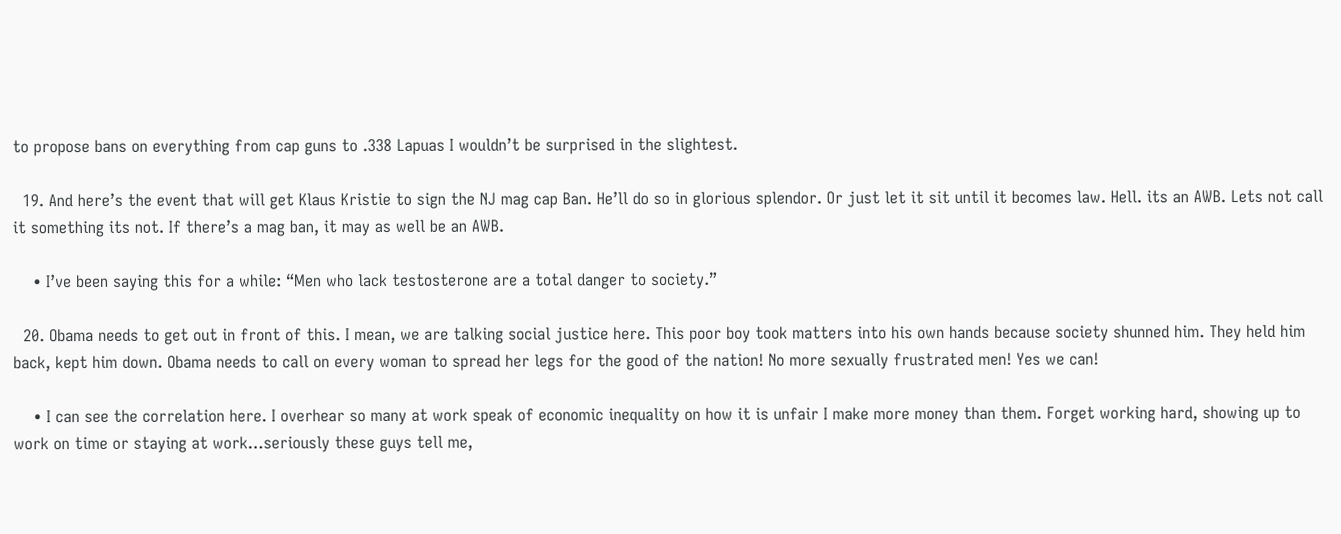to propose bans on everything from cap guns to .338 Lapuas I wouldn’t be surprised in the slightest.

  19. And here’s the event that will get Klaus Kristie to sign the NJ mag cap Ban. He’ll do so in glorious splendor. Or just let it sit until it becomes law. Hell. its an AWB. Lets not call it something its not. If there’s a mag ban, it may as well be an AWB.

    • I’ve been saying this for a while: “Men who lack testosterone are a total danger to society.”

  20. Obama needs to get out in front of this. I mean, we are talking social justice here. This poor boy took matters into his own hands because society shunned him. They held him back, kept him down. Obama needs to call on every woman to spread her legs for the good of the nation! No more sexually frustrated men! Yes we can!

    • I can see the correlation here. I overhear so many at work speak of economic inequality on how it is unfair I make more money than them. Forget working hard, showing up to work on time or staying at work…seriously these guys tell me,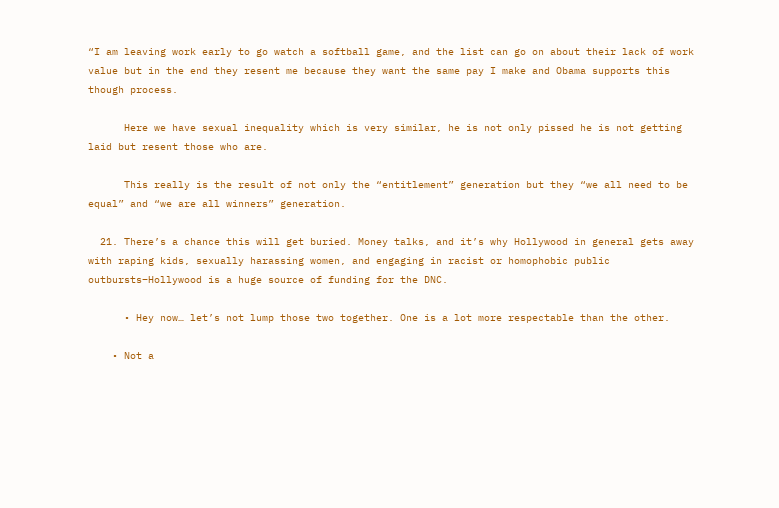“I am leaving work early to go watch a softball game, and the list can go on about their lack of work value but in the end they resent me because they want the same pay I make and Obama supports this though process.

      Here we have sexual inequality which is very similar, he is not only pissed he is not getting laid but resent those who are.

      This really is the result of not only the “entitlement” generation but they “we all need to be equal” and “we are all winners” generation.

  21. There’s a chance this will get buried. Money talks, and it’s why Hollywood in general gets away with raping kids, sexually harassing women, and engaging in racist or homophobic public outbursts–Hollywood is a huge source of funding for the DNC.

      • Hey now… let’s not lump those two together. One is a lot more respectable than the other.

    • Not a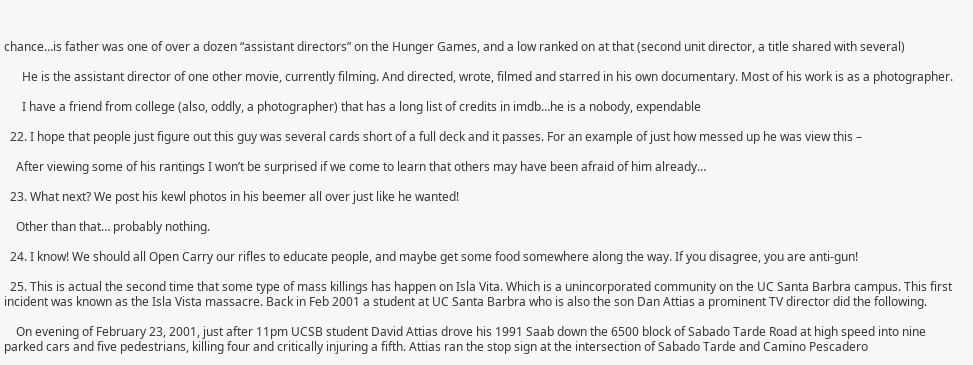chance…is father was one of over a dozen “assistant directors” on the Hunger Games, and a low ranked on at that (second unit director, a title shared with several)

      He is the assistant director of one other movie, currently filming. And directed, wrote, filmed and starred in his own documentary. Most of his work is as a photographer.

      I have a friend from college (also, oddly, a photographer) that has a long list of credits in imdb…he is a nobody, expendable

  22. I hope that people just figure out this guy was several cards short of a full deck and it passes. For an example of just how messed up he was view this –

    After viewing some of his rantings I won’t be surprised if we come to learn that others may have been afraid of him already…

  23. What next? We post his kewl photos in his beemer all over just like he wanted!

    Other than that… probably nothing.

  24. I know! We should all Open Carry our rifles to educate people, and maybe get some food somewhere along the way. If you disagree, you are anti-gun!

  25. This is actual the second time that some type of mass killings has happen on Isla Vita. Which is a unincorporated community on the UC Santa Barbra campus. This first incident was known as the Isla Vista massacre. Back in Feb 2001 a student at UC Santa Barbra who is also the son Dan Attias a prominent TV director did the following.

    On evening of February 23, 2001, just after 11pm UCSB student David Attias drove his 1991 Saab down the 6500 block of Sabado Tarde Road at high speed into nine parked cars and five pedestrians, killing four and critically injuring a fifth. Attias ran the stop sign at the intersection of Sabado Tarde and Camino Pescadero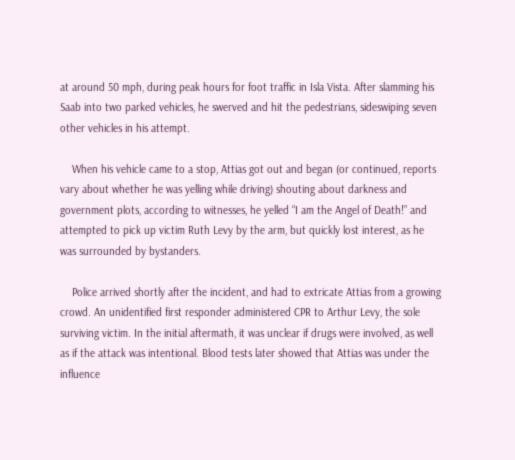at around 50 mph, during peak hours for foot traffic in Isla Vista. After slamming his Saab into two parked vehicles, he swerved and hit the pedestrians, sideswiping seven other vehicles in his attempt.

    When his vehicle came to a stop, Attias got out and began (or continued, reports vary about whether he was yelling while driving) shouting about darkness and government plots, according to witnesses, he yelled “I am the Angel of Death!” and attempted to pick up victim Ruth Levy by the arm, but quickly lost interest, as he was surrounded by bystanders.

    Police arrived shortly after the incident, and had to extricate Attias from a growing crowd. An unidentified first responder administered CPR to Arthur Levy, the sole surviving victim. In the initial aftermath, it was unclear if drugs were involved, as well as if the attack was intentional. Blood tests later showed that Attias was under the influence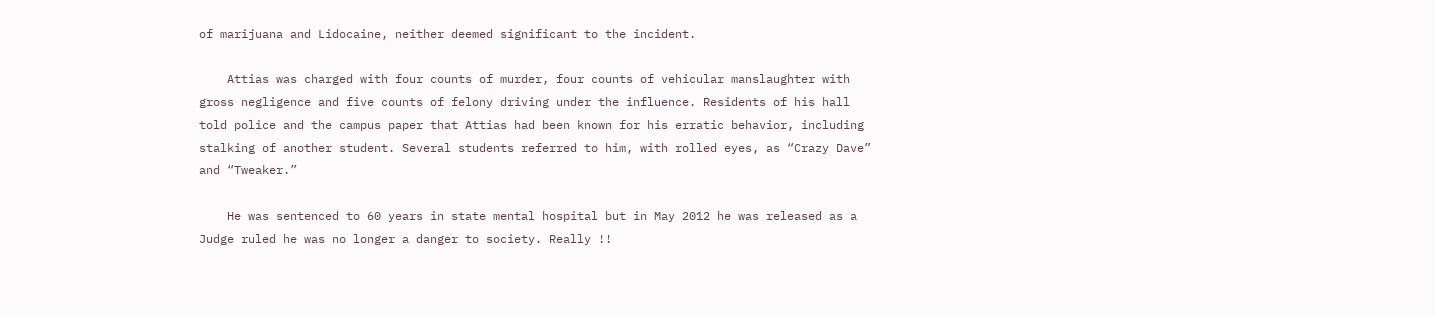of marijuana and Lidocaine, neither deemed significant to the incident.

    Attias was charged with four counts of murder, four counts of vehicular manslaughter with gross negligence and five counts of felony driving under the influence. Residents of his hall told police and the campus paper that Attias had been known for his erratic behavior, including stalking of another student. Several students referred to him, with rolled eyes, as “Crazy Dave” and “Tweaker.”

    He was sentenced to 60 years in state mental hospital but in May 2012 he was released as a Judge ruled he was no longer a danger to society. Really !!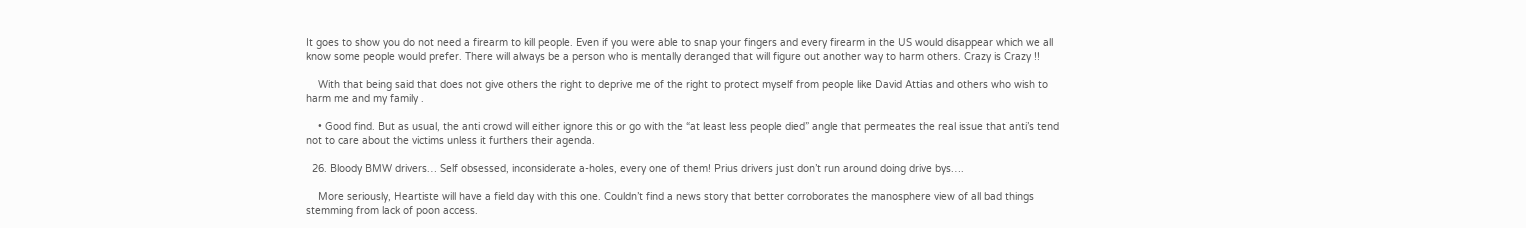It goes to show you do not need a firearm to kill people. Even if you were able to snap your fingers and every firearm in the US would disappear which we all know some people would prefer. There will always be a person who is mentally deranged that will figure out another way to harm others. Crazy is Crazy !!

    With that being said that does not give others the right to deprive me of the right to protect myself from people like David Attias and others who wish to harm me and my family .

    • Good find. But as usual, the anti crowd will either ignore this or go with the “at least less people died” angle that permeates the real issue that anti’s tend not to care about the victims unless it furthers their agenda.

  26. Bloody BMW drivers… Self obsessed, inconsiderate a-holes, every one of them! Prius drivers just don’t run around doing drive bys….

    More seriously, Heartiste will have a field day with this one. Couldn’t find a news story that better corroborates the manosphere view of all bad things stemming from lack of poon access.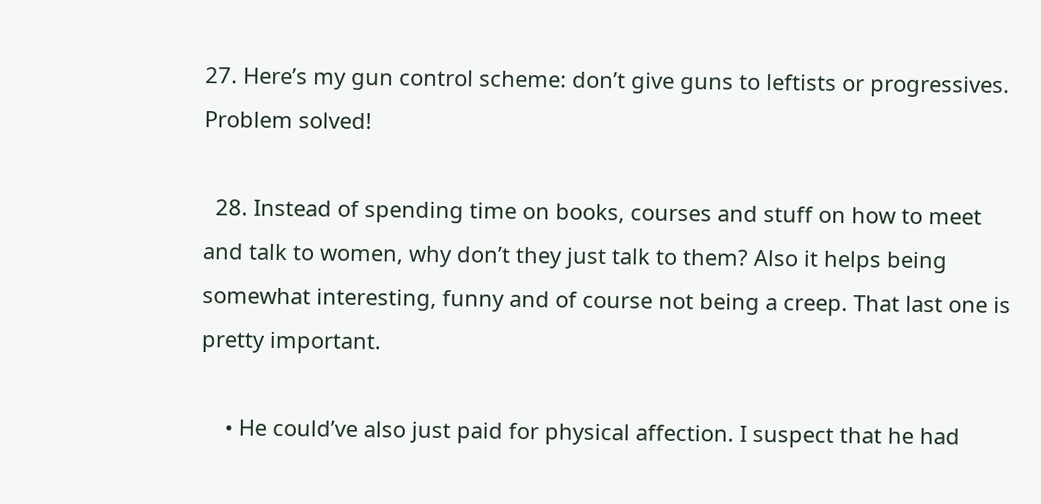27. Here’s my gun control scheme: don’t give guns to leftists or progressives. Problem solved!

  28. Instead of spending time on books, courses and stuff on how to meet and talk to women, why don’t they just talk to them? Also it helps being somewhat interesting, funny and of course not being a creep. That last one is pretty important.

    • He could’ve also just paid for physical affection. I suspect that he had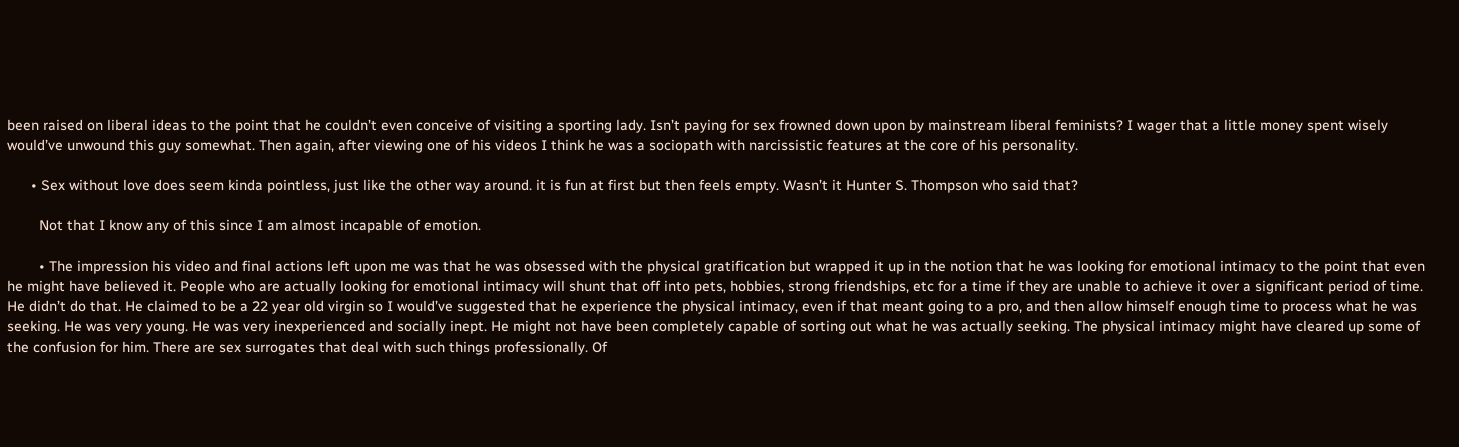been raised on liberal ideas to the point that he couldn’t even conceive of visiting a sporting lady. Isn’t paying for sex frowned down upon by mainstream liberal feminists? I wager that a little money spent wisely would’ve unwound this guy somewhat. Then again, after viewing one of his videos I think he was a sociopath with narcissistic features at the core of his personality.

      • Sex without love does seem kinda pointless, just like the other way around. it is fun at first but then feels empty. Wasn’t it Hunter S. Thompson who said that?

        Not that I know any of this since I am almost incapable of emotion.

        • The impression his video and final actions left upon me was that he was obsessed with the physical gratification but wrapped it up in the notion that he was looking for emotional intimacy to the point that even he might have believed it. People who are actually looking for emotional intimacy will shunt that off into pets, hobbies, strong friendships, etc for a time if they are unable to achieve it over a significant period of time. He didn’t do that. He claimed to be a 22 year old virgin so I would’ve suggested that he experience the physical intimacy, even if that meant going to a pro, and then allow himself enough time to process what he was seeking. He was very young. He was very inexperienced and socially inept. He might not have been completely capable of sorting out what he was actually seeking. The physical intimacy might have cleared up some of the confusion for him. There are sex surrogates that deal with such things professionally. Of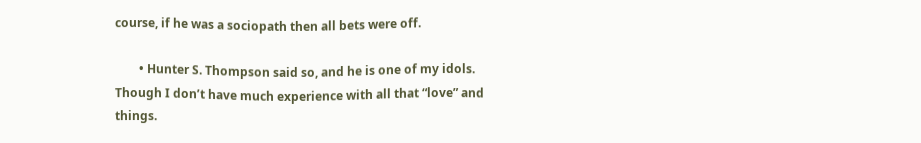course, if he was a sociopath then all bets were off.

        • Hunter S. Thompson said so, and he is one of my idols. Though I don’t have much experience with all that “love” and things.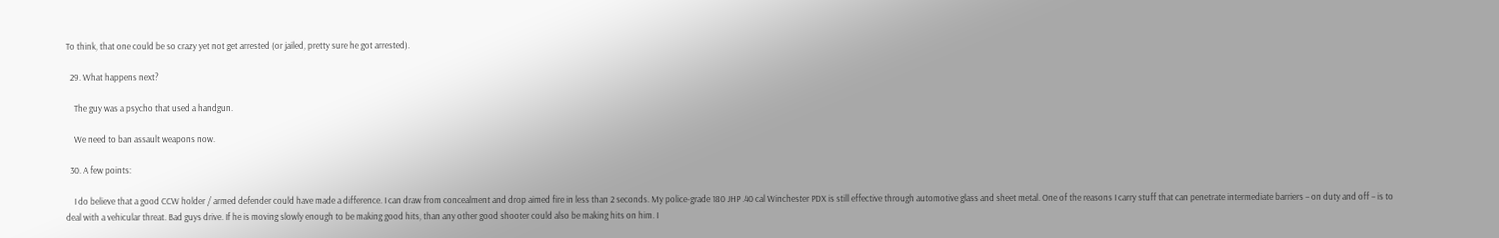To think, that one could be so crazy yet not get arrested (or jailed, pretty sure he got arrested).

  29. What happens next?

    The guy was a psycho that used a handgun.

    We need to ban assault weapons now.

  30. A few points:

    I do believe that a good CCW holder / armed defender could have made a difference. I can draw from concealment and drop aimed fire in less than 2 seconds. My police-grade 180 JHP .40 cal Winchester PDX is still effective through automotive glass and sheet metal. One of the reasons I carry stuff that can penetrate intermediate barriers – on duty and off – is to deal with a vehicular threat. Bad guys drive. If he is moving slowly enough to be making good hits, than any other good shooter could also be making hits on him. I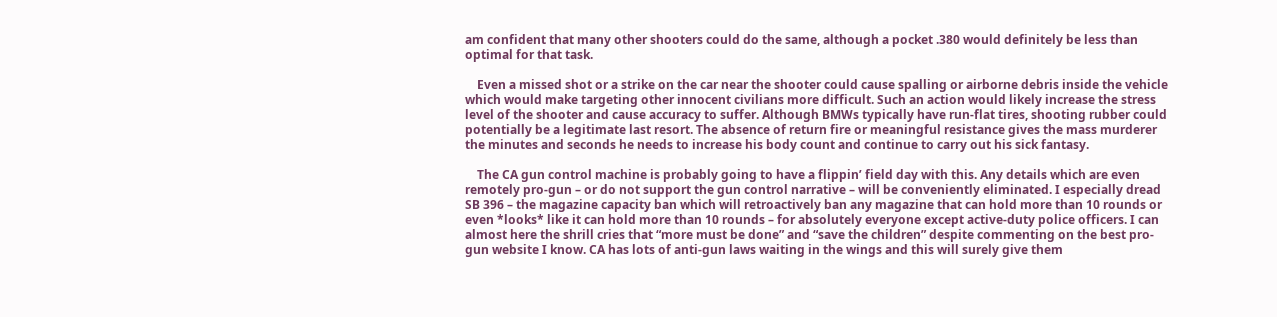am confident that many other shooters could do the same, although a pocket .380 would definitely be less than optimal for that task.

    Even a missed shot or a strike on the car near the shooter could cause spalling or airborne debris inside the vehicle which would make targeting other innocent civilians more difficult. Such an action would likely increase the stress level of the shooter and cause accuracy to suffer. Although BMWs typically have run-flat tires, shooting rubber could potentially be a legitimate last resort. The absence of return fire or meaningful resistance gives the mass murderer the minutes and seconds he needs to increase his body count and continue to carry out his sick fantasy.

    The CA gun control machine is probably going to have a flippin’ field day with this. Any details which are even remotely pro-gun – or do not support the gun control narrative – will be conveniently eliminated. I especially dread SB 396 – the magazine capacity ban which will retroactively ban any magazine that can hold more than 10 rounds or even *looks* like it can hold more than 10 rounds – for absolutely everyone except active-duty police officers. I can almost here the shrill cries that “more must be done” and “save the children” despite commenting on the best pro-gun website I know. CA has lots of anti-gun laws waiting in the wings and this will surely give them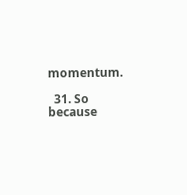momentum.

  31. So because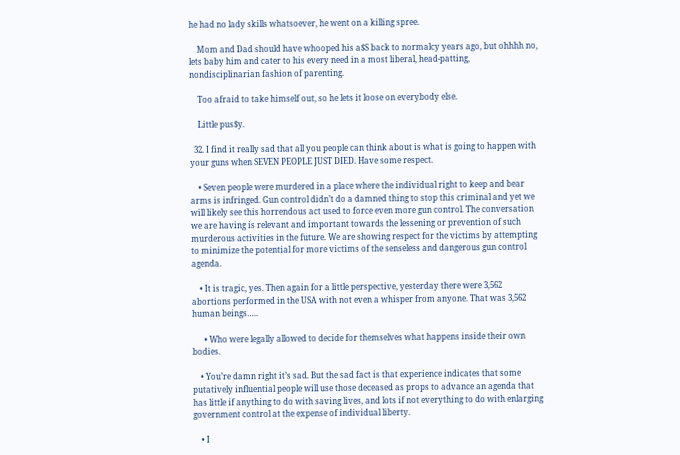he had no lady skills whatsoever, he went on a killing spree.

    Mom and Dad should have whooped his a$S back to normalcy years ago, but ohhhh no, lets baby him and cater to his every need in a most liberal, head-patting, nondisciplinarian fashion of parenting.

    Too afraid to take himself out, so he lets it loose on everybody else.

    Little pus$y.

  32. I find it really sad that all you people can think about is what is going to happen with your guns when SEVEN PEOPLE JUST DIED. Have some respect.

    • Seven people were murdered in a place where the individual right to keep and bear arms is infringed. Gun control didn’t do a damned thing to stop this criminal and yet we will likely see this horrendous act used to force even more gun control. The conversation we are having is relevant and important towards the lessening or prevention of such murderous activities in the future. We are showing respect for the victims by attempting to minimize the potential for more victims of the senseless and dangerous gun control agenda.

    • It is tragic, yes. Then again for a little perspective, yesterday there were 3,562 abortions performed in the USA with not even a whisper from anyone. That was 3,562 human beings…..

      • Who were legally allowed to decide for themselves what happens inside their own bodies.

    • You’re damn right it’s sad. But the sad fact is that experience indicates that some putatively influential people will use those deceased as props to advance an agenda that has little if anything to do with saving lives, and lots if not everything to do with enlarging government control at the expense of individual liberty.

    • I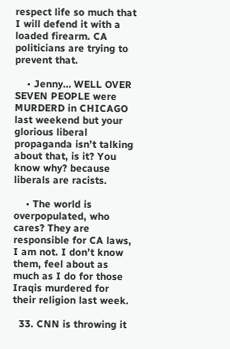respect life so much that I will defend it with a loaded firearm. CA politicians are trying to prevent that.

    • Jenny… WELL OVER SEVEN PEOPLE were MURDERD in CHICAGO last weekend but your glorious liberal propaganda isn’t talking about that, is it? You know why? because liberals are racists.

    • The world is overpopulated, who cares? They are responsible for CA laws, I am not. I don’t know them, feel about as much as I do for those Iraqis murdered for their religion last week.

  33. CNN is throwing it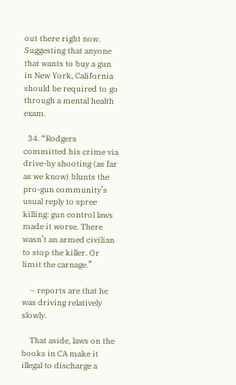out there right now. Suggesting that anyone that wants to buy a gun in New York, California should be required to go through a mental health exam.

  34. “Rodgers committed his crime via drive-by shooting (as far as we know) blunts the pro-gun community’s usual reply to spree killing: gun control laws made it worse. There wasn’t an armed civilian to stop the killer. Or limit the carnage.”

    – reports are that he was driving relatively slowly.

    That aside, laws on the books in CA make it illegal to discharge a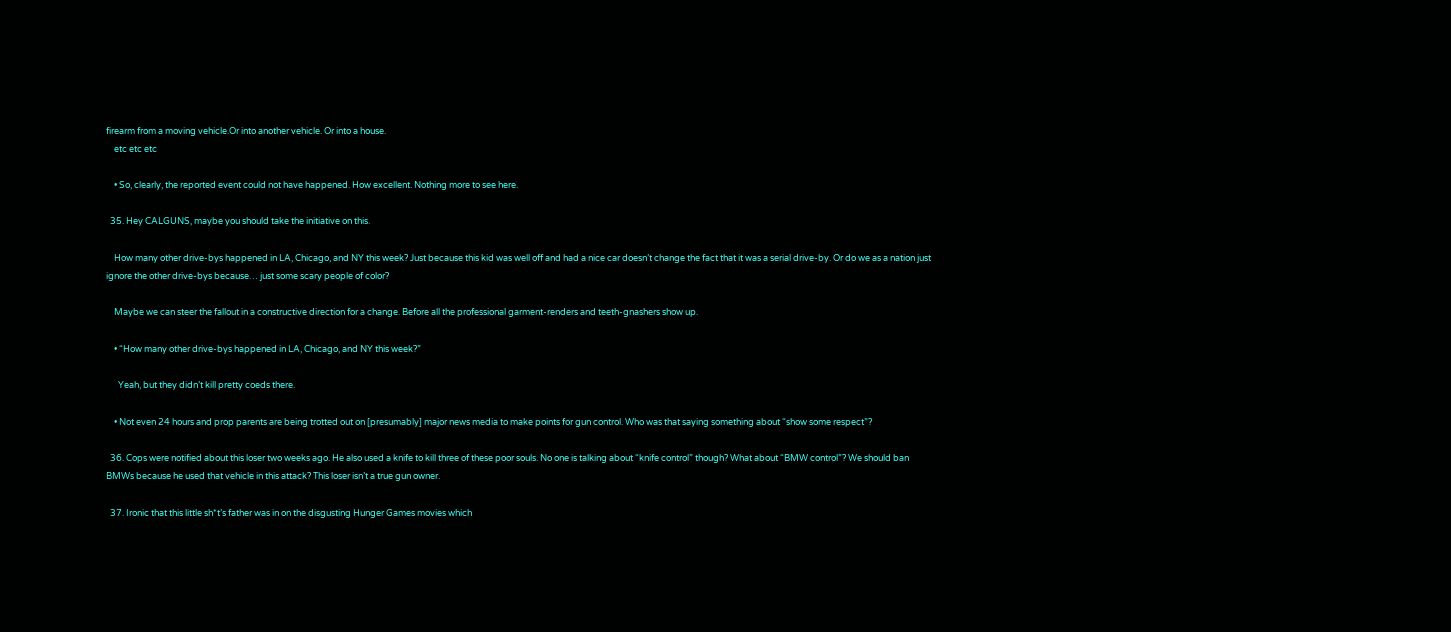firearm from a moving vehicle.Or into another vehicle. Or into a house.
    etc etc etc

    • So, clearly, the reported event could not have happened. How excellent. Nothing more to see here.

  35. Hey CALGUNS, maybe you should take the initiative on this.

    How many other drive-bys happened in LA, Chicago, and NY this week? Just because this kid was well off and had a nice car doesn’t change the fact that it was a serial drive-by. Or do we as a nation just ignore the other drive-bys because… just some scary people of color?

    Maybe we can steer the fallout in a constructive direction for a change. Before all the professional garment-renders and teeth-gnashers show up.

    • “How many other drive-bys happened in LA, Chicago, and NY this week?”

      Yeah, but they didn’t kill pretty coeds there.

    • Not even 24 hours and prop parents are being trotted out on [presumably] major news media to make points for gun control. Who was that saying something about “show some respect”?

  36. Cops were notified about this loser two weeks ago. He also used a knife to kill three of these poor souls. No one is talking about “knife control” though? What about “BMW control”? We should ban BMWs because he used that vehicle in this attack? This loser isn’t a true gun owner.

  37. Ironic that this little sh*t’s father was in on the disgusting Hunger Games movies which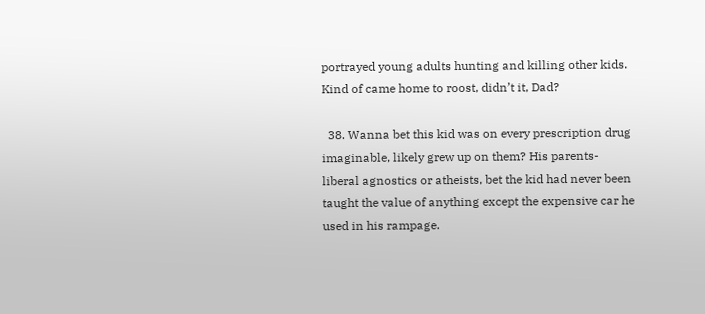portrayed young adults hunting and killing other kids. Kind of came home to roost, didn’t it, Dad?

  38. Wanna bet this kid was on every prescription drug imaginable, likely grew up on them? His parents- liberal agnostics or atheists, bet the kid had never been taught the value of anything except the expensive car he used in his rampage.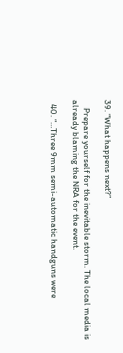39. “What happens next?”

    Prepare yourself for the inevitable storm. The local media is already blaming the NRA for the event.

  40. “…Three 9mm semi-automatic handguns were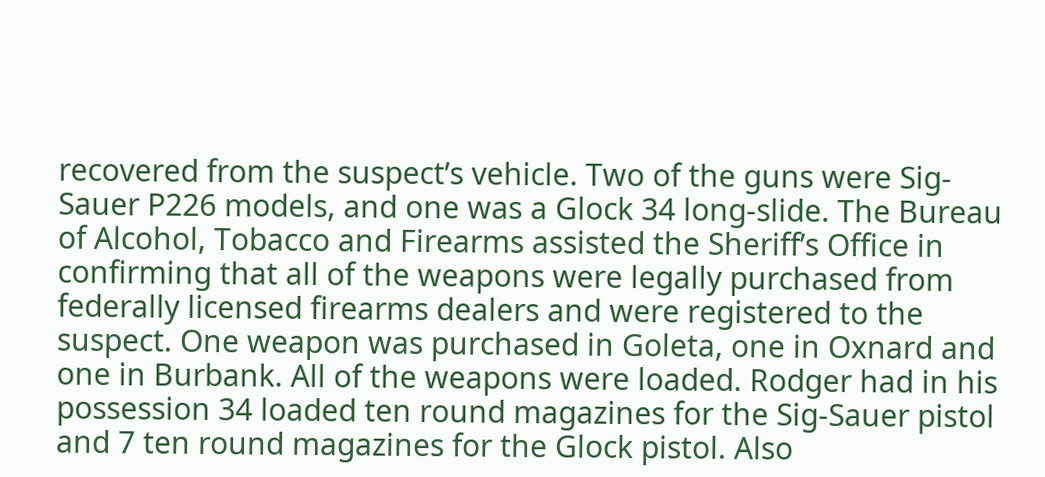recovered from the suspect’s vehicle. Two of the guns were Sig-Sauer P226 models, and one was a Glock 34 long-slide. The Bureau of Alcohol, Tobacco and Firearms assisted the Sheriff’s Office in confirming that all of the weapons were legally purchased from federally licensed firearms dealers and were registered to the suspect. One weapon was purchased in Goleta, one in Oxnard and one in Burbank. All of the weapons were loaded. Rodger had in his possession 34 loaded ten round magazines for the Sig-Sauer pistol and 7 ten round magazines for the Glock pistol. Also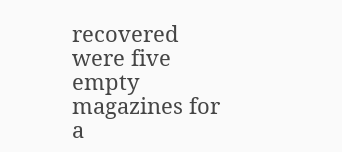recovered were five empty magazines for a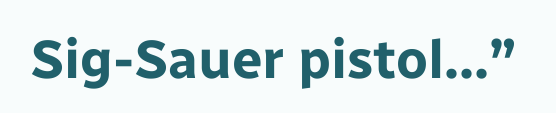Sig-Sauer pistol…”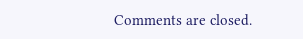Comments are closed.